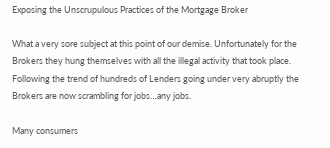Exposing the Unscrupulous Practices of the Mortgage Broker

What a very sore subject at this point of our demise. Unfortunately for the Brokers they hung themselves with all the illegal activity that took place. Following the trend of hundreds of Lenders going under very abruptly the Brokers are now scrambling for jobs…any jobs.

Many consumers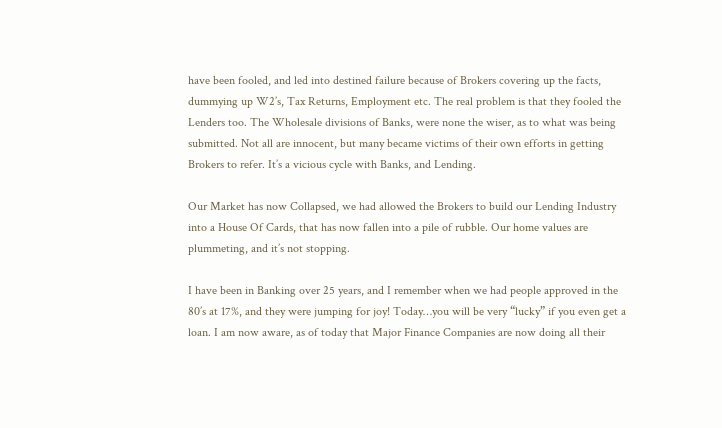have been fooled, and led into destined failure because of Brokers covering up the facts, dummying up W2’s, Tax Returns, Employment etc. The real problem is that they fooled the Lenders too. The Wholesale divisions of Banks, were none the wiser, as to what was being submitted. Not all are innocent, but many became victims of their own efforts in getting Brokers to refer. It’s a vicious cycle with Banks, and Lending.

Our Market has now Collapsed, we had allowed the Brokers to build our Lending Industry into a House Of Cards, that has now fallen into a pile of rubble. Our home values are plummeting, and it’s not stopping.

I have been in Banking over 25 years, and I remember when we had people approved in the 80’s at 17%, and they were jumping for joy! Today…you will be very “lucky” if you even get a loan. I am now aware, as of today that Major Finance Companies are now doing all their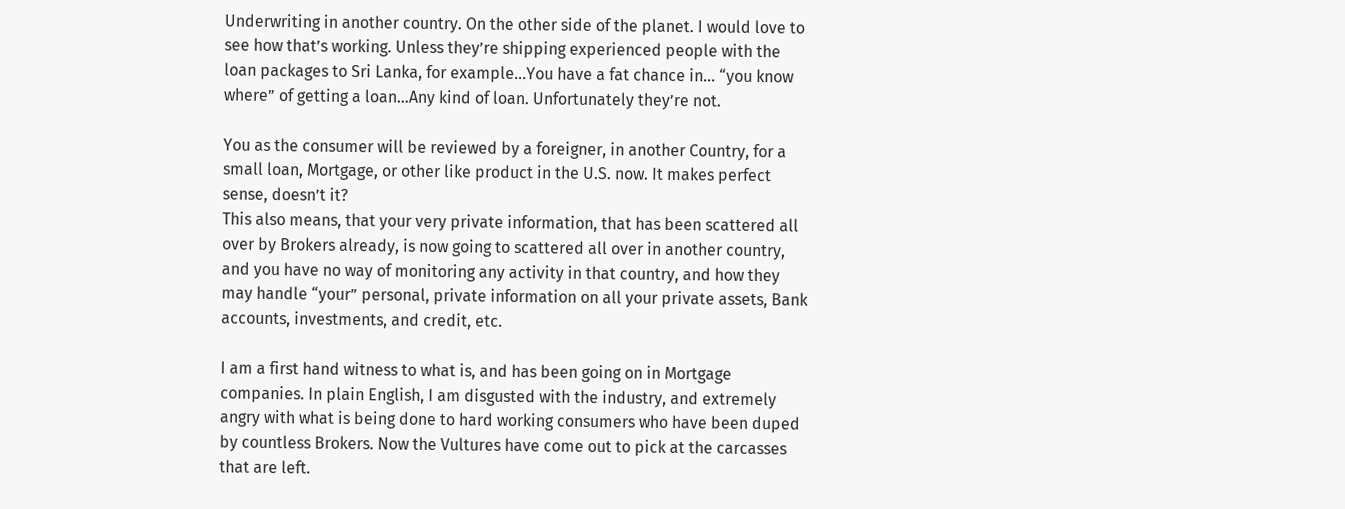Underwriting in another country. On the other side of the planet. I would love to see how that’s working. Unless they’re shipping experienced people with the loan packages to Sri Lanka, for example…You have a fat chance in… “you know where” of getting a loan…Any kind of loan. Unfortunately they’re not.

You as the consumer will be reviewed by a foreigner, in another Country, for a small loan, Mortgage, or other like product in the U.S. now. It makes perfect sense, doesn’t it?
This also means, that your very private information, that has been scattered all over by Brokers already, is now going to scattered all over in another country, and you have no way of monitoring any activity in that country, and how they may handle “your” personal, private information on all your private assets, Bank accounts, investments, and credit, etc.

I am a first hand witness to what is, and has been going on in Mortgage companies. In plain English, I am disgusted with the industry, and extremely angry with what is being done to hard working consumers who have been duped by countless Brokers. Now the Vultures have come out to pick at the carcasses that are left.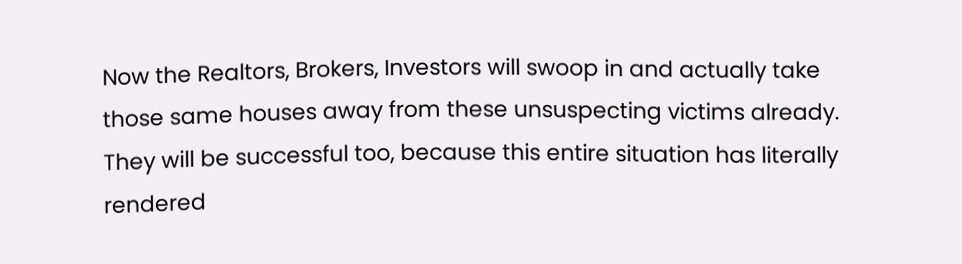Now the Realtors, Brokers, Investors will swoop in and actually take those same houses away from these unsuspecting victims already. They will be successful too, because this entire situation has literally rendered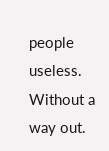people useless. Without a way out.